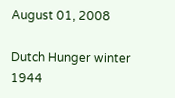August 01, 2008

Dutch Hunger winter 1944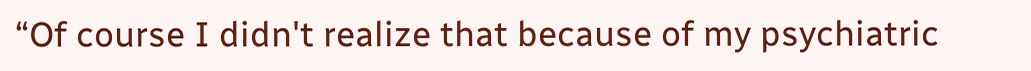“Of course I didn't realize that because of my psychiatric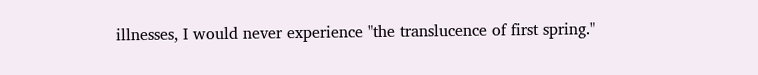illnesses, I would never experience "the translucence of first spring."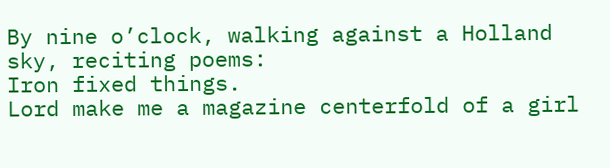By nine o’clock, walking against a Holland sky, reciting poems:
Iron fixed things.
Lord make me a magazine centerfold of a girl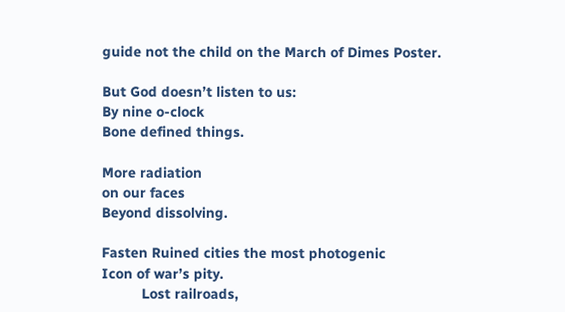guide not the child on the March of Dimes Poster.

But God doesn’t listen to us:
By nine o-clock
Bone defined things.

More radiation
on our faces
Beyond dissolving.

Fasten Ruined cities the most photogenic
Icon of war’s pity.
          Lost railroads,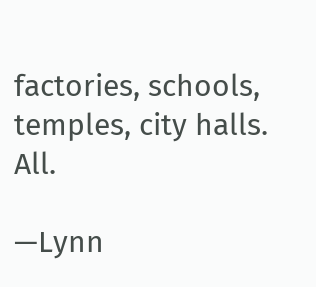factories, schools, temples, city halls. All.

—Lynn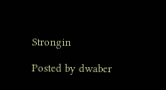Strongin

Posted by dwaber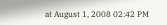at August 1, 2008 02:42 PM